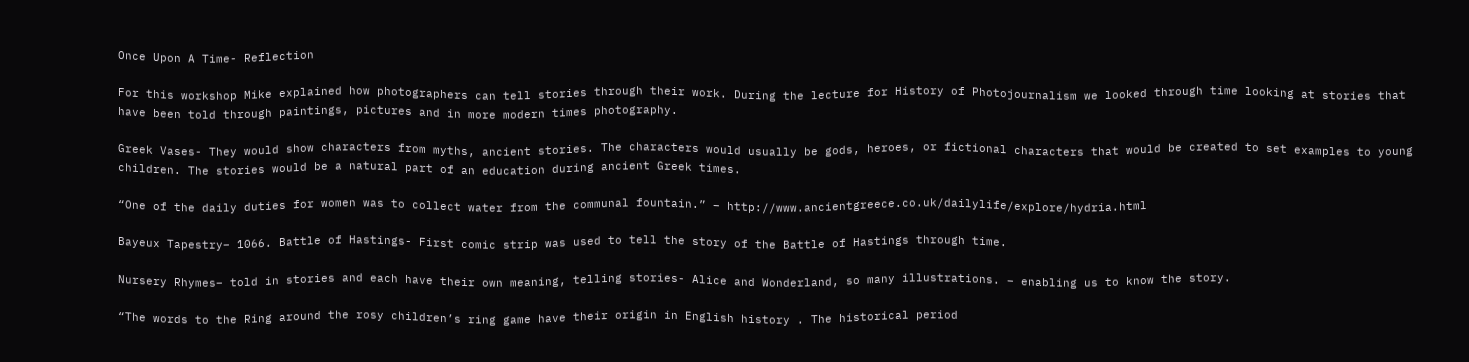Once Upon A Time- Reflection

For this workshop Mike explained how photographers can tell stories through their work. During the lecture for History of Photojournalism we looked through time looking at stories that have been told through paintings, pictures and in more modern times photography.

Greek Vases- They would show characters from myths, ancient stories. The characters would usually be gods, heroes, or fictional characters that would be created to set examples to young children. The stories would be a natural part of an education during ancient Greek times.

“One of the daily duties for women was to collect water from the communal fountain.” – http://www.ancientgreece.co.uk/dailylife/explore/hydria.html

Bayeux Tapestry– 1066. Battle of Hastings- First comic strip was used to tell the story of the Battle of Hastings through time.

Nursery Rhymes– told in stories and each have their own meaning, telling stories- Alice and Wonderland, so many illustrations. – enabling us to know the story.

“The words to the Ring around the rosy children’s ring game have their origin in English history . The historical period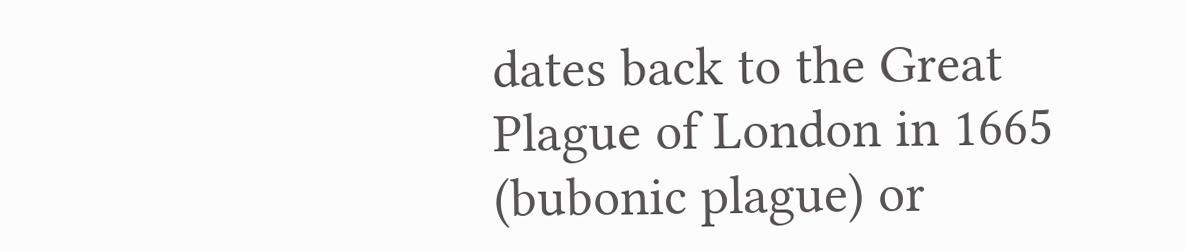dates back to the Great Plague of London in 1665 (bubonic plague) or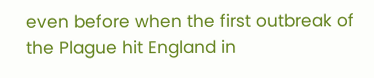even before when the first outbreak of the Plague hit England in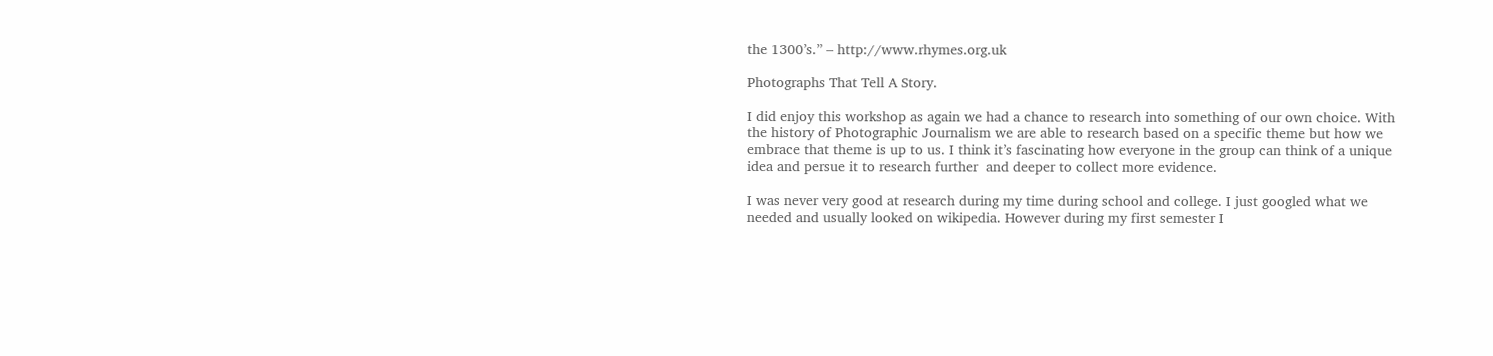the 1300’s.” – http://www.rhymes.org.uk

Photographs That Tell A Story.

I did enjoy this workshop as again we had a chance to research into something of our own choice. With the history of Photographic Journalism we are able to research based on a specific theme but how we embrace that theme is up to us. I think it’s fascinating how everyone in the group can think of a unique idea and persue it to research further  and deeper to collect more evidence.

I was never very good at research during my time during school and college. I just googled what we needed and usually looked on wikipedia. However during my first semester I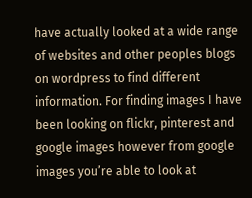have actually looked at a wide range of websites and other peoples blogs on wordpress to find different information. For finding images I have been looking on flickr, pinterest and google images however from google images you’re able to look at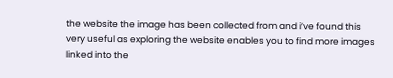the website the image has been collected from and i’ve found this very useful as exploring the website enables you to find more images linked into the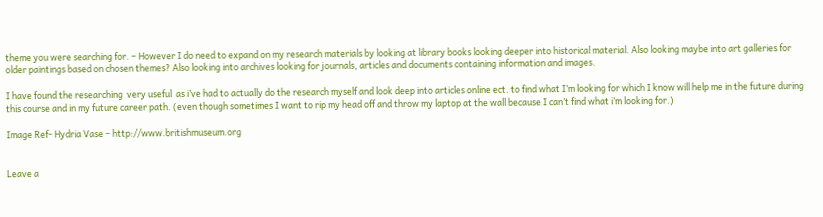theme you were searching for. – However I do need to expand on my research materials by looking at library books looking deeper into historical material. Also looking maybe into art galleries for older paintings based on chosen themes? Also looking into archives looking for journals, articles and documents containing information and images.

I have found the researching  very useful  as i’ve had to actually do the research myself and look deep into articles online ect. to find what I’m looking for which I know will help me in the future during this course and in my future career path. (even though sometimes I want to rip my head off and throw my laptop at the wall because I can’t find what i’m looking for.)

Image Ref- Hydria Vase – http://www.britishmuseum.org


Leave a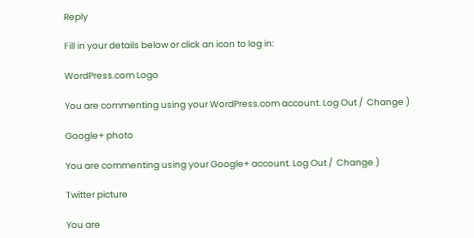Reply

Fill in your details below or click an icon to log in:

WordPress.com Logo

You are commenting using your WordPress.com account. Log Out /  Change )

Google+ photo

You are commenting using your Google+ account. Log Out /  Change )

Twitter picture

You are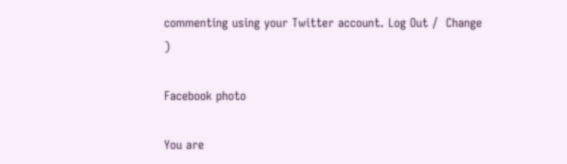commenting using your Twitter account. Log Out /  Change )

Facebook photo

You are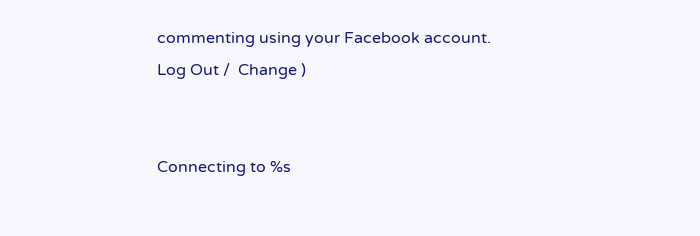commenting using your Facebook account. Log Out /  Change )


Connecting to %s